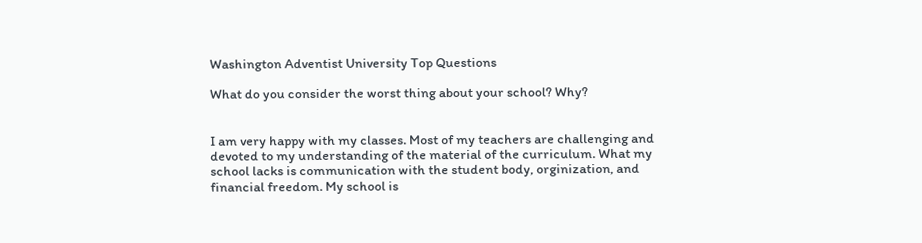Washington Adventist University Top Questions

What do you consider the worst thing about your school? Why?


I am very happy with my classes. Most of my teachers are challenging and devoted to my understanding of the material of the curriculum. What my school lacks is communication with the student body, orginization, and financial freedom. My school is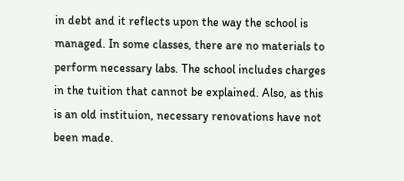in debt and it reflects upon the way the school is managed. In some classes, there are no materials to perform necessary labs. The school includes charges in the tuition that cannot be explained. Also, as this is an old instituion, necessary renovations have not been made.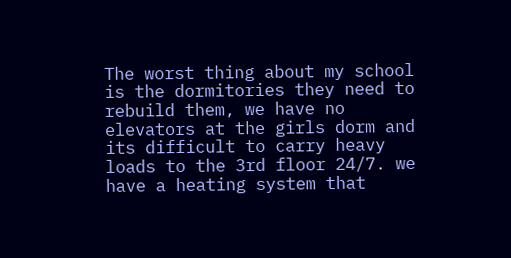The worst thing about my school is the dormitories they need to rebuild them, we have no elevators at the girls dorm and its difficult to carry heavy loads to the 3rd floor 24/7. we have a heating system that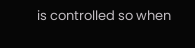is controlled so when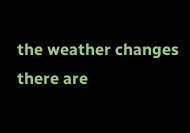the weather changes there are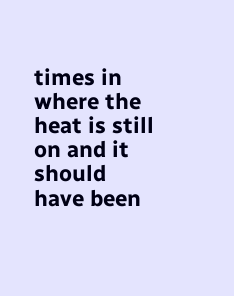times in where the heat is still on and it should have been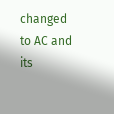changed to AC and its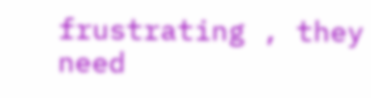frustrating , they need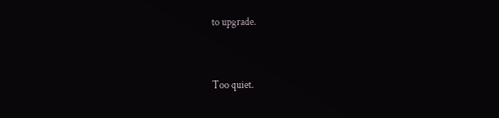to upgrade.


Too quiet.